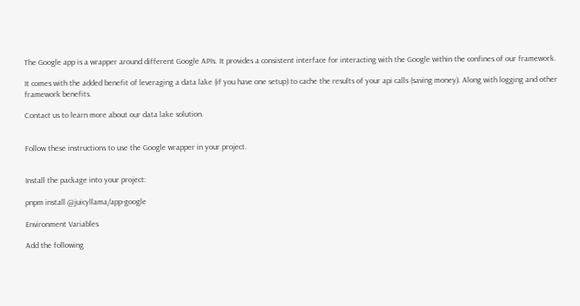The Google app is a wrapper around different Google APIs. It provides a consistent interface for interacting with the Google within the confines of our framework.

It comes with the added benefit of leveraging a data lake (if you have one setup) to cache the results of your api calls (saving money). Along with logging and other framework benefits.

Contact us to learn more about our data lake solution.


Follow these instructions to use the Google wrapper in your project.


Install the package into your project:

pnpm install @juicyllama/app-google

Environment Variables

Add the following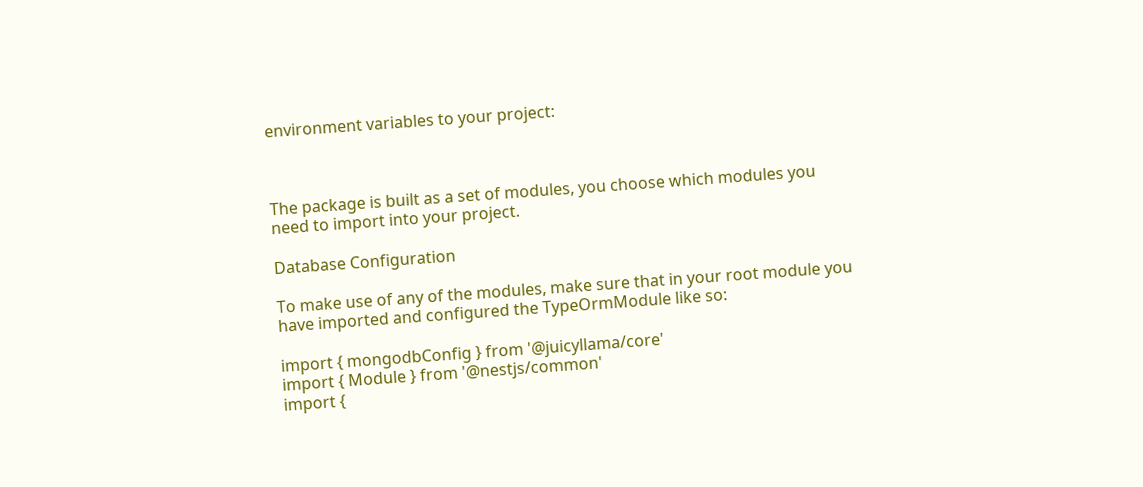environment variables to your project:



The package is built as a set of modules, you choose which modules you need to import into your project.

Database Configuration

To make use of any of the modules, make sure that in your root module you have imported and configured the TypeOrmModule like so:

import { mongodbConfig } from '@juicyllama/core'
import { Module } from '@nestjs/common'
import {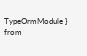TypeOrmModule } from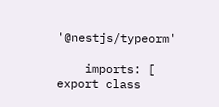'@nestjs/typeorm'

    imports: [
export class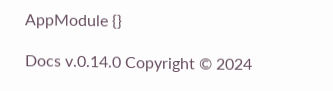AppModule {}

Docs v.0.14.0 Copyright © 2024